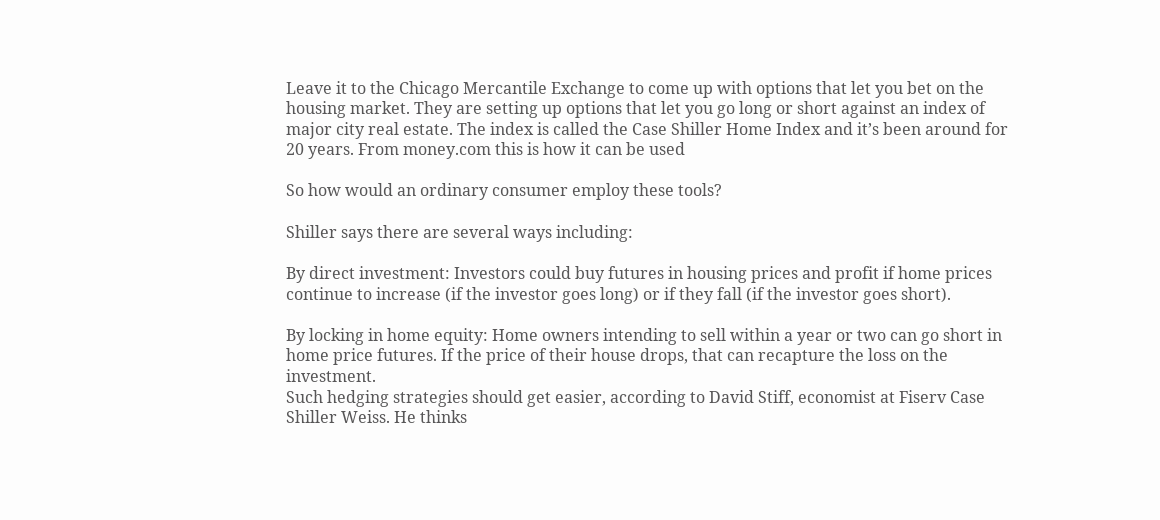Leave it to the Chicago Mercantile Exchange to come up with options that let you bet on the housing market. They are setting up options that let you go long or short against an index of major city real estate. The index is called the Case Shiller Home Index and it’s been around for 20 years. From money.com this is how it can be used

So how would an ordinary consumer employ these tools?

Shiller says there are several ways including:

By direct investment: Investors could buy futures in housing prices and profit if home prices continue to increase (if the investor goes long) or if they fall (if the investor goes short).

By locking in home equity: Home owners intending to sell within a year or two can go short in home price futures. If the price of their house drops, that can recapture the loss on the investment.
Such hedging strategies should get easier, according to David Stiff, economist at Fiserv Case Shiller Weiss. He thinks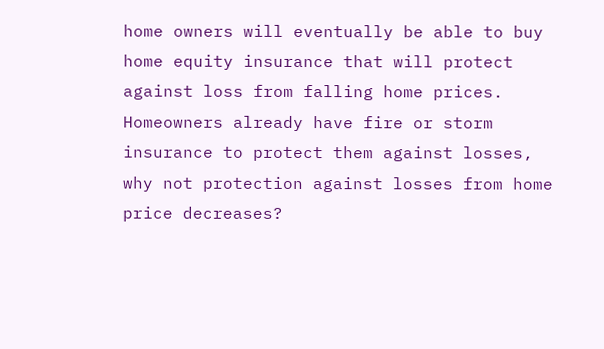home owners will eventually be able to buy home equity insurance that will protect against loss from falling home prices. Homeowners already have fire or storm insurance to protect them against losses, why not protection against losses from home price decreases?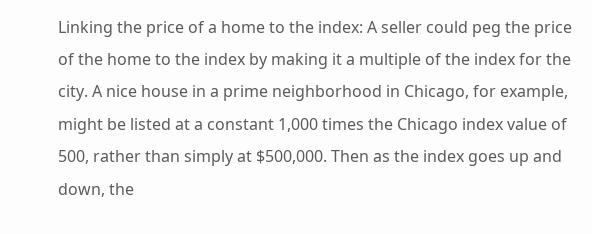Linking the price of a home to the index: A seller could peg the price of the home to the index by making it a multiple of the index for the city. A nice house in a prime neighborhood in Chicago, for example, might be listed at a constant 1,000 times the Chicago index value of 500, rather than simply at $500,000. Then as the index goes up and down, the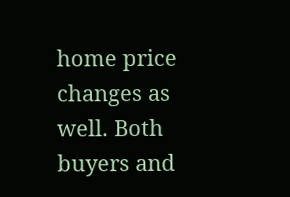home price changes as well. Both buyers and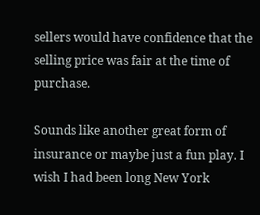sellers would have confidence that the selling price was fair at the time of purchase.

Sounds like another great form of insurance or maybe just a fun play. I wish I had been long New York